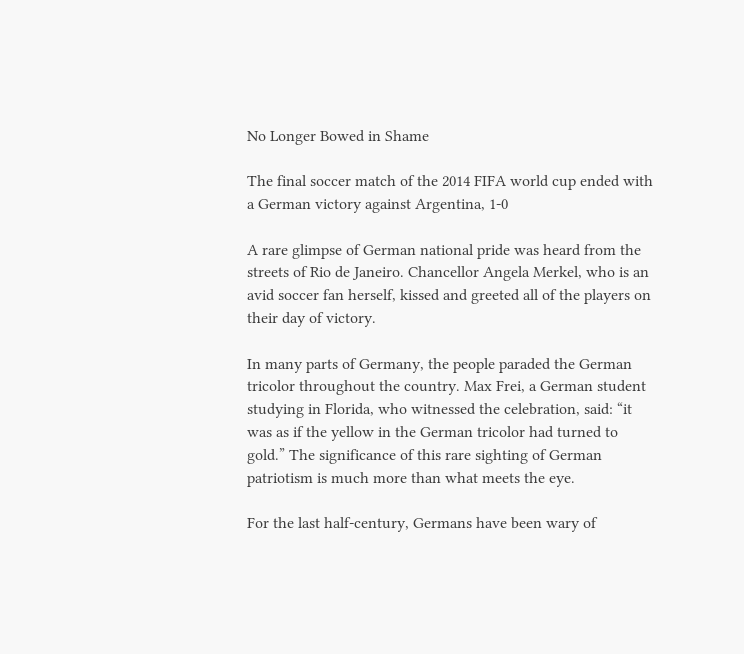No Longer Bowed in Shame

The final soccer match of the 2014 FIFA world cup ended with a German victory against Argentina, 1-0

A rare glimpse of German national pride was heard from the streets of Rio de Janeiro. Chancellor Angela Merkel, who is an avid soccer fan herself, kissed and greeted all of the players on their day of victory.

In many parts of Germany, the people paraded the German tricolor throughout the country. Max Frei, a German student studying in Florida, who witnessed the celebration, said: “it was as if the yellow in the German tricolor had turned to gold.” The significance of this rare sighting of German patriotism is much more than what meets the eye.

For the last half-century, Germans have been wary of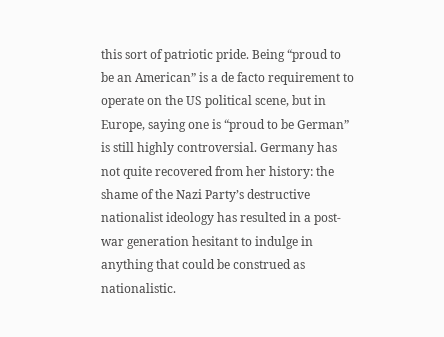this sort of patriotic pride. Being “proud to be an American” is a de facto requirement to operate on the US political scene, but in Europe, saying one is “proud to be German” is still highly controversial. Germany has not quite recovered from her history: the shame of the Nazi Party’s destructive nationalist ideology has resulted in a post-war generation hesitant to indulge in anything that could be construed as nationalistic.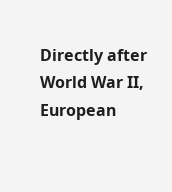Directly after World War II, European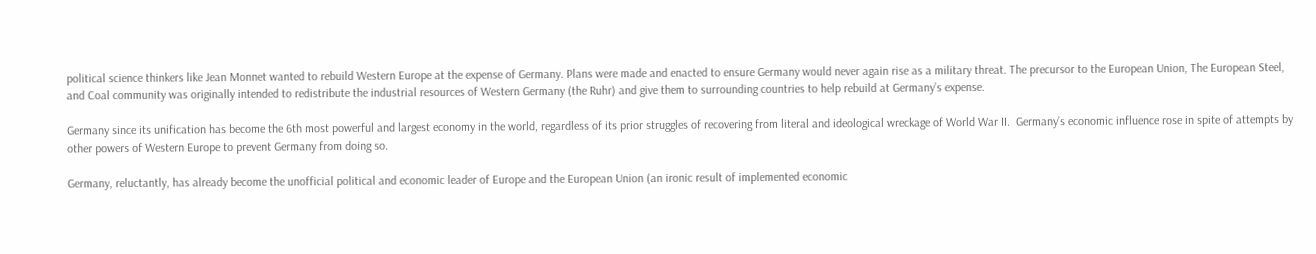political science thinkers like Jean Monnet wanted to rebuild Western Europe at the expense of Germany. Plans were made and enacted to ensure Germany would never again rise as a military threat. The precursor to the European Union, The European Steel, and Coal community was originally intended to redistribute the industrial resources of Western Germany (the Ruhr) and give them to surrounding countries to help rebuild at Germany’s expense.

Germany since its unification has become the 6th most powerful and largest economy in the world, regardless of its prior struggles of recovering from literal and ideological wreckage of World War II.  Germany’s economic influence rose in spite of attempts by other powers of Western Europe to prevent Germany from doing so.

Germany, reluctantly, has already become the unofficial political and economic leader of Europe and the European Union (an ironic result of implemented economic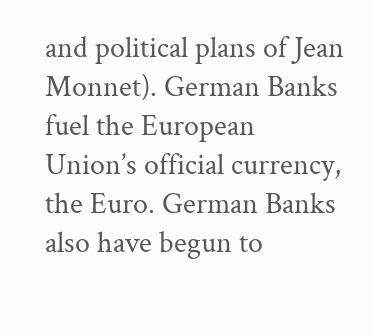and political plans of Jean Monnet). German Banks fuel the European Union’s official currency, the Euro. German Banks also have begun to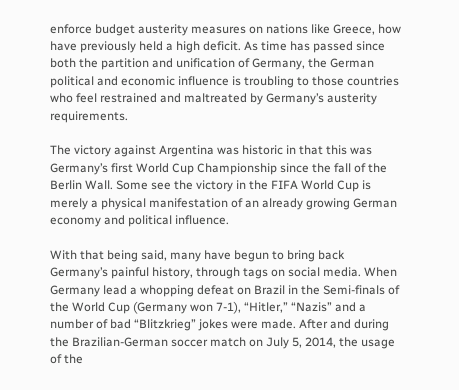enforce budget austerity measures on nations like Greece, how have previously held a high deficit. As time has passed since both the partition and unification of Germany, the German political and economic influence is troubling to those countries who feel restrained and maltreated by Germany’s austerity requirements.

The victory against Argentina was historic in that this was Germany’s first World Cup Championship since the fall of the Berlin Wall. Some see the victory in the FIFA World Cup is merely a physical manifestation of an already growing German economy and political influence.

With that being said, many have begun to bring back Germany’s painful history, through tags on social media. When Germany lead a whopping defeat on Brazil in the Semi-finals of the World Cup (Germany won 7-1), “Hitler,” “Nazis” and a number of bad “Blitzkrieg” jokes were made. After and during the Brazilian-German soccer match on July 5, 2014, the usage of the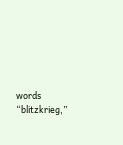words “blitzkrieg,”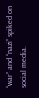“war” and “nazi” spiked on social media.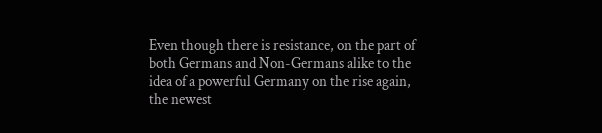Even though there is resistance, on the part of both Germans and Non-Germans alike to the idea of a powerful Germany on the rise again, the newest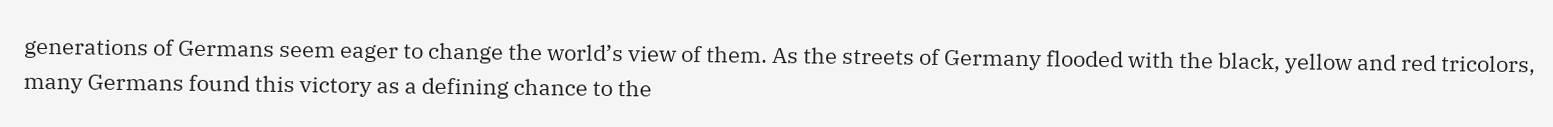generations of Germans seem eager to change the world’s view of them. As the streets of Germany flooded with the black, yellow and red tricolors, many Germans found this victory as a defining chance to the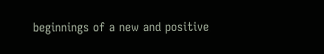beginnings of a new and positive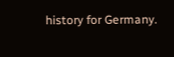history for Germany.